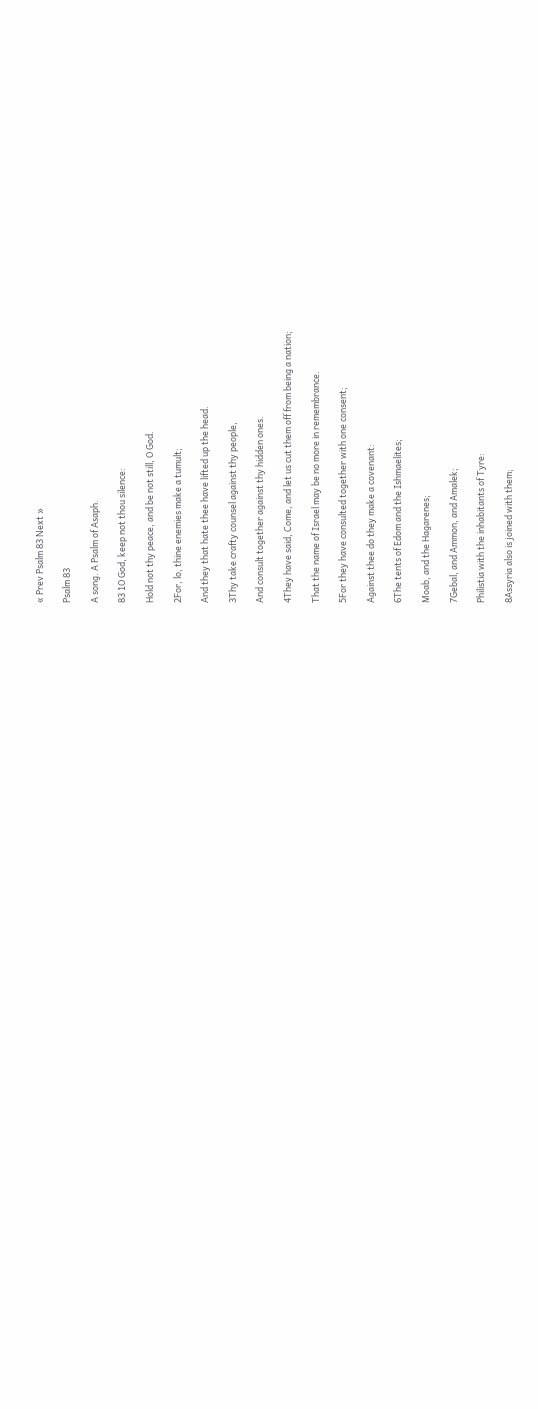« Prev Psalm 83 Next »

Psalm 83

A song. A Psalm of Asaph.

83 1O God, keep not thou silence:

Hold not thy peace, and be not still, O God.

2For, lo, thine enemies make a tumult;

And they that hate thee have lifted up the head.

3Thy take crafty counsel against thy people,

And consult together against thy hidden ones.

4They have said, Come, and let us cut them off from being a nation;

That the name of Israel may be no more in remembrance.

5For they have consulted together with one consent;

Against thee do they make a covenant:

6The tents of Edom and the Ishmaelites;

Moab, and the Hagarenes;

7Gebal, and Ammon, and Amalek;

Philistia with the inhabitants of Tyre:

8Assyria also is joined with them;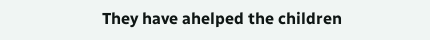They have ahelped the children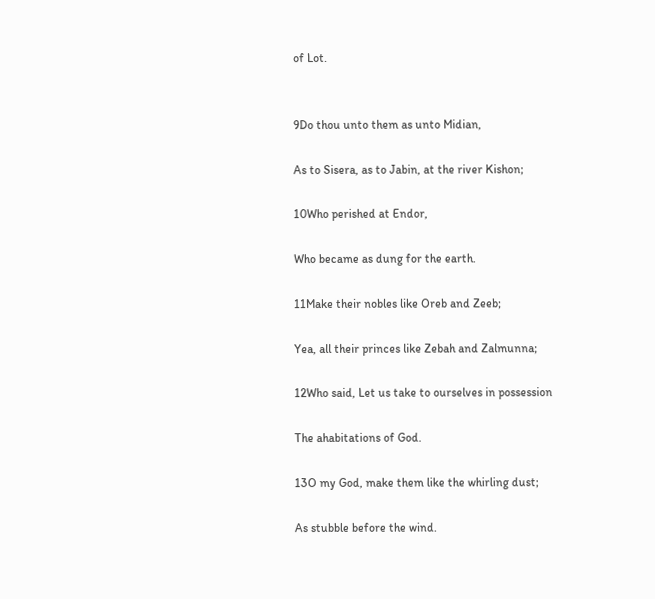of Lot.


9Do thou unto them as unto Midian,

As to Sisera, as to Jabin, at the river Kishon;

10Who perished at Endor,

Who became as dung for the earth.

11Make their nobles like Oreb and Zeeb;

Yea, all their princes like Zebah and Zalmunna;

12Who said, Let us take to ourselves in possession

The ahabitations of God.

13O my God, make them like the whirling dust;

As stubble before the wind.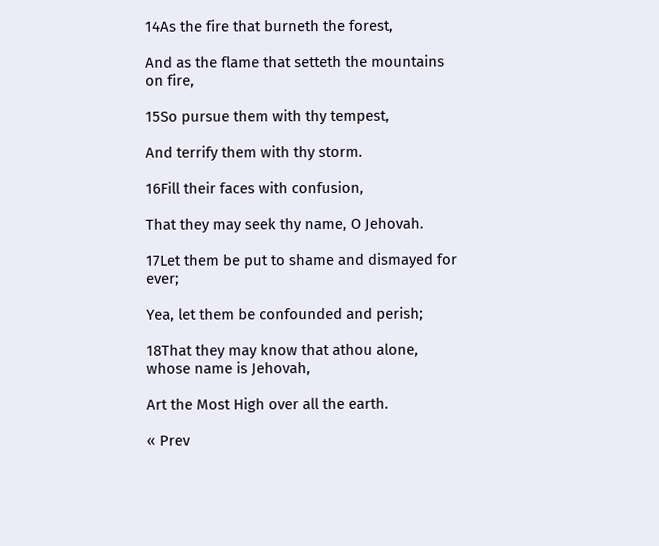14As the fire that burneth the forest,

And as the flame that setteth the mountains on fire,

15So pursue them with thy tempest,

And terrify them with thy storm.

16Fill their faces with confusion,

That they may seek thy name, O Jehovah.

17Let them be put to shame and dismayed for ever;

Yea, let them be confounded and perish;

18That they may know that athou alone, whose name is Jehovah,

Art the Most High over all the earth.

« Prev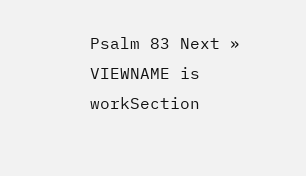Psalm 83 Next »
VIEWNAME is workSection